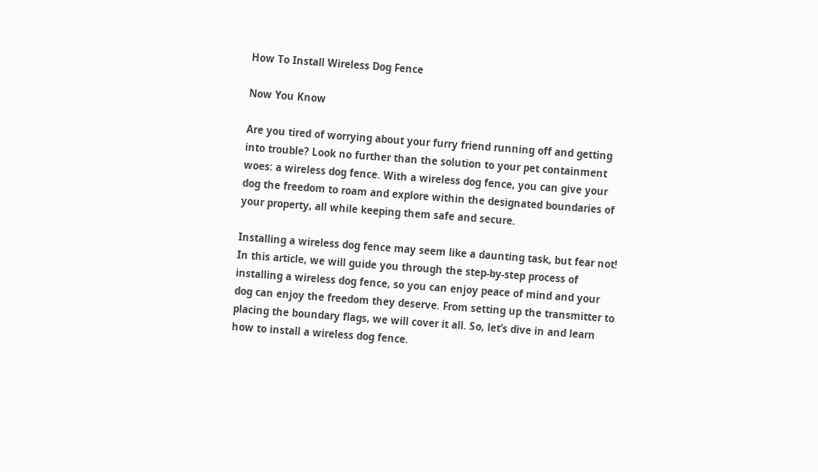How To Install Wireless Dog Fence

Now You Know

Are you tired of worrying about your furry friend running off and getting into trouble? Look no further than the solution to your pet containment woes: a wireless dog fence. With a wireless dog fence, you can give your dog the freedom to roam and explore within the designated boundaries of your property, all while keeping them safe and secure.

Installing a wireless dog fence may seem like a daunting task, but fear not! In this article, we will guide you through the step-by-step process of installing a wireless dog fence, so you can enjoy peace of mind and your dog can enjoy the freedom they deserve. From setting up the transmitter to placing the boundary flags, we will cover it all. So, let’s dive in and learn how to install a wireless dog fence.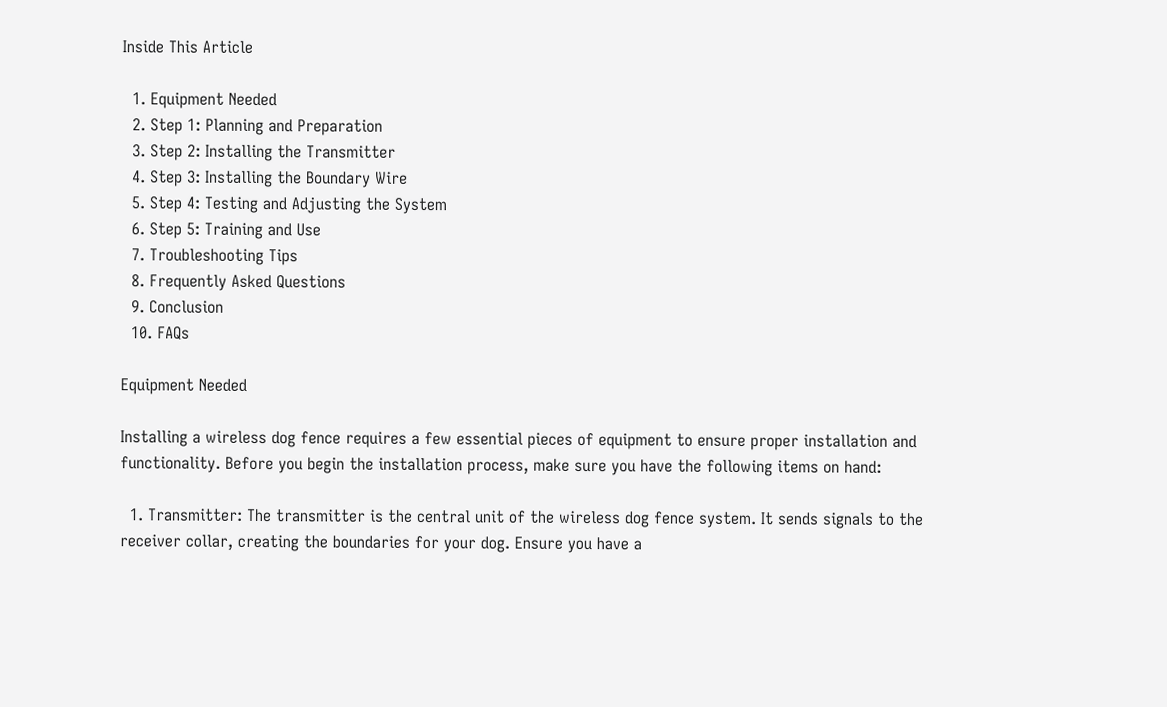Inside This Article

  1. Equipment Needed
  2. Step 1: Planning and Preparation
  3. Step 2: Installing the Transmitter
  4. Step 3: Installing the Boundary Wire
  5. Step 4: Testing and Adjusting the System
  6. Step 5: Training and Use
  7. Troubleshooting Tips
  8. Frequently Asked Questions
  9. Conclusion
  10. FAQs

Equipment Needed

Installing a wireless dog fence requires a few essential pieces of equipment to ensure proper installation and functionality. Before you begin the installation process, make sure you have the following items on hand:

  1. Transmitter: The transmitter is the central unit of the wireless dog fence system. It sends signals to the receiver collar, creating the boundaries for your dog. Ensure you have a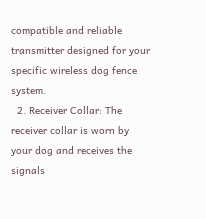compatible and reliable transmitter designed for your specific wireless dog fence system.
  2. Receiver Collar: The receiver collar is worn by your dog and receives the signals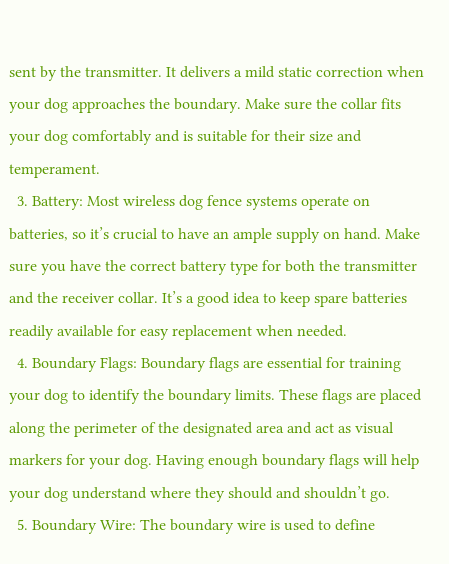sent by the transmitter. It delivers a mild static correction when your dog approaches the boundary. Make sure the collar fits your dog comfortably and is suitable for their size and temperament.
  3. Battery: Most wireless dog fence systems operate on batteries, so it’s crucial to have an ample supply on hand. Make sure you have the correct battery type for both the transmitter and the receiver collar. It’s a good idea to keep spare batteries readily available for easy replacement when needed.
  4. Boundary Flags: Boundary flags are essential for training your dog to identify the boundary limits. These flags are placed along the perimeter of the designated area and act as visual markers for your dog. Having enough boundary flags will help your dog understand where they should and shouldn’t go.
  5. Boundary Wire: The boundary wire is used to define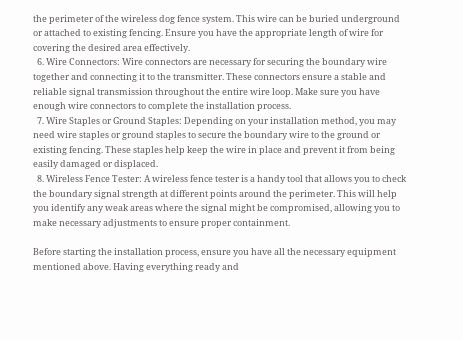the perimeter of the wireless dog fence system. This wire can be buried underground or attached to existing fencing. Ensure you have the appropriate length of wire for covering the desired area effectively.
  6. Wire Connectors: Wire connectors are necessary for securing the boundary wire together and connecting it to the transmitter. These connectors ensure a stable and reliable signal transmission throughout the entire wire loop. Make sure you have enough wire connectors to complete the installation process.
  7. Wire Staples or Ground Staples: Depending on your installation method, you may need wire staples or ground staples to secure the boundary wire to the ground or existing fencing. These staples help keep the wire in place and prevent it from being easily damaged or displaced.
  8. Wireless Fence Tester: A wireless fence tester is a handy tool that allows you to check the boundary signal strength at different points around the perimeter. This will help you identify any weak areas where the signal might be compromised, allowing you to make necessary adjustments to ensure proper containment.

Before starting the installation process, ensure you have all the necessary equipment mentioned above. Having everything ready and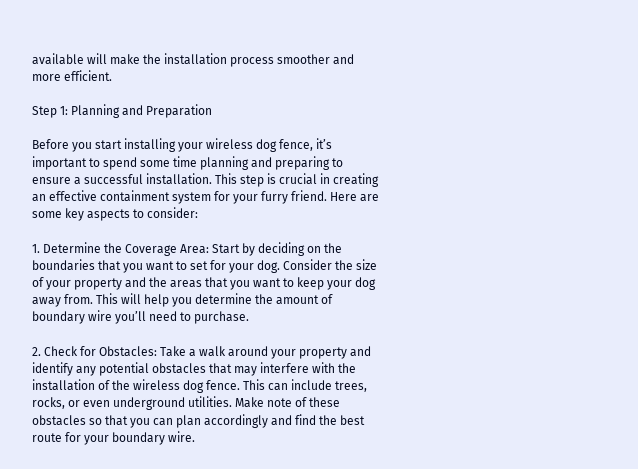available will make the installation process smoother and more efficient.

Step 1: Planning and Preparation

Before you start installing your wireless dog fence, it’s important to spend some time planning and preparing to ensure a successful installation. This step is crucial in creating an effective containment system for your furry friend. Here are some key aspects to consider:

1. Determine the Coverage Area: Start by deciding on the boundaries that you want to set for your dog. Consider the size of your property and the areas that you want to keep your dog away from. This will help you determine the amount of boundary wire you’ll need to purchase.

2. Check for Obstacles: Take a walk around your property and identify any potential obstacles that may interfere with the installation of the wireless dog fence. This can include trees, rocks, or even underground utilities. Make note of these obstacles so that you can plan accordingly and find the best route for your boundary wire.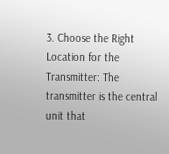3. Choose the Right Location for the Transmitter: The transmitter is the central unit that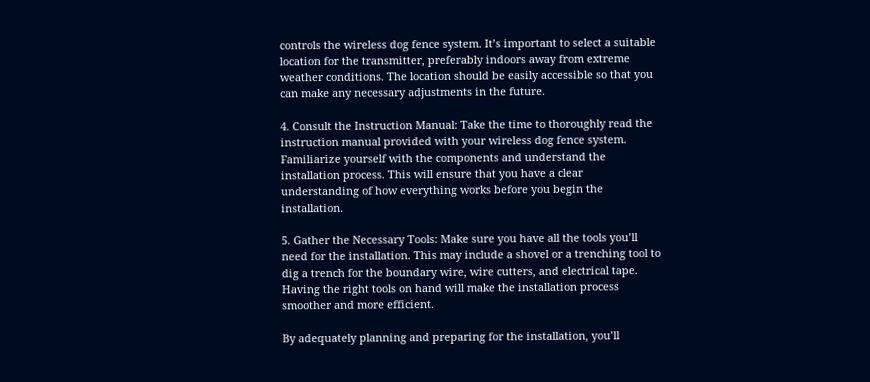controls the wireless dog fence system. It’s important to select a suitable location for the transmitter, preferably indoors away from extreme weather conditions. The location should be easily accessible so that you can make any necessary adjustments in the future.

4. Consult the Instruction Manual: Take the time to thoroughly read the instruction manual provided with your wireless dog fence system. Familiarize yourself with the components and understand the installation process. This will ensure that you have a clear understanding of how everything works before you begin the installation.

5. Gather the Necessary Tools: Make sure you have all the tools you’ll need for the installation. This may include a shovel or a trenching tool to dig a trench for the boundary wire, wire cutters, and electrical tape. Having the right tools on hand will make the installation process smoother and more efficient.

By adequately planning and preparing for the installation, you’ll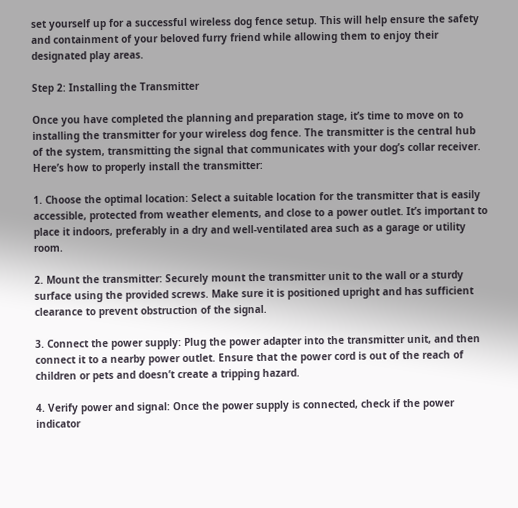set yourself up for a successful wireless dog fence setup. This will help ensure the safety and containment of your beloved furry friend while allowing them to enjoy their designated play areas.

Step 2: Installing the Transmitter

Once you have completed the planning and preparation stage, it’s time to move on to installing the transmitter for your wireless dog fence. The transmitter is the central hub of the system, transmitting the signal that communicates with your dog’s collar receiver. Here’s how to properly install the transmitter:

1. Choose the optimal location: Select a suitable location for the transmitter that is easily accessible, protected from weather elements, and close to a power outlet. It’s important to place it indoors, preferably in a dry and well-ventilated area such as a garage or utility room.

2. Mount the transmitter: Securely mount the transmitter unit to the wall or a sturdy surface using the provided screws. Make sure it is positioned upright and has sufficient clearance to prevent obstruction of the signal.

3. Connect the power supply: Plug the power adapter into the transmitter unit, and then connect it to a nearby power outlet. Ensure that the power cord is out of the reach of children or pets and doesn’t create a tripping hazard.

4. Verify power and signal: Once the power supply is connected, check if the power indicator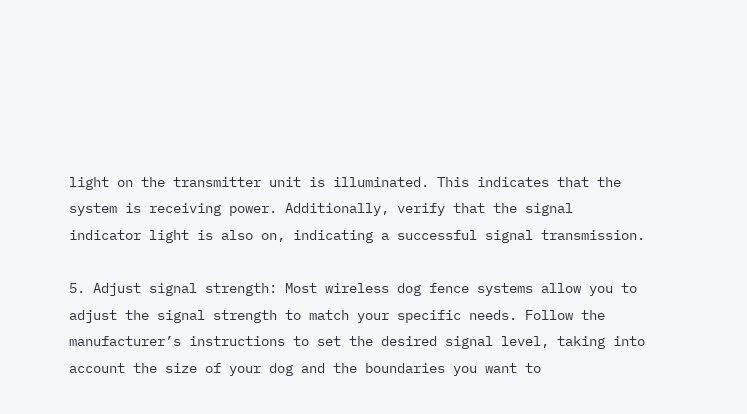light on the transmitter unit is illuminated. This indicates that the system is receiving power. Additionally, verify that the signal indicator light is also on, indicating a successful signal transmission.

5. Adjust signal strength: Most wireless dog fence systems allow you to adjust the signal strength to match your specific needs. Follow the manufacturer’s instructions to set the desired signal level, taking into account the size of your dog and the boundaries you want to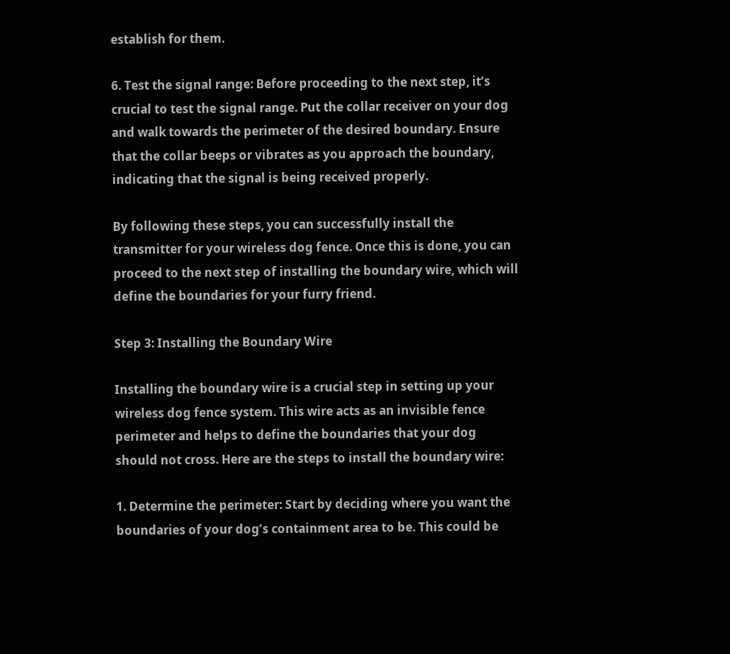establish for them.

6. Test the signal range: Before proceeding to the next step, it’s crucial to test the signal range. Put the collar receiver on your dog and walk towards the perimeter of the desired boundary. Ensure that the collar beeps or vibrates as you approach the boundary, indicating that the signal is being received properly.

By following these steps, you can successfully install the transmitter for your wireless dog fence. Once this is done, you can proceed to the next step of installing the boundary wire, which will define the boundaries for your furry friend.

Step 3: Installing the Boundary Wire

Installing the boundary wire is a crucial step in setting up your wireless dog fence system. This wire acts as an invisible fence perimeter and helps to define the boundaries that your dog should not cross. Here are the steps to install the boundary wire:

1. Determine the perimeter: Start by deciding where you want the boundaries of your dog’s containment area to be. This could be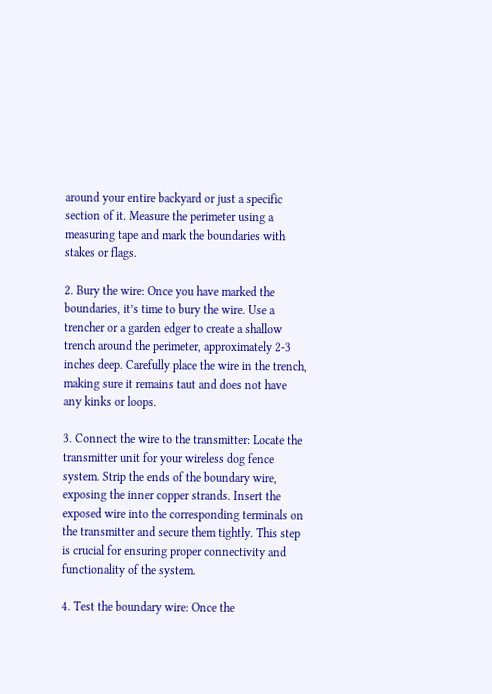around your entire backyard or just a specific section of it. Measure the perimeter using a measuring tape and mark the boundaries with stakes or flags.

2. Bury the wire: Once you have marked the boundaries, it’s time to bury the wire. Use a trencher or a garden edger to create a shallow trench around the perimeter, approximately 2-3 inches deep. Carefully place the wire in the trench, making sure it remains taut and does not have any kinks or loops.

3. Connect the wire to the transmitter: Locate the transmitter unit for your wireless dog fence system. Strip the ends of the boundary wire, exposing the inner copper strands. Insert the exposed wire into the corresponding terminals on the transmitter and secure them tightly. This step is crucial for ensuring proper connectivity and functionality of the system.

4. Test the boundary wire: Once the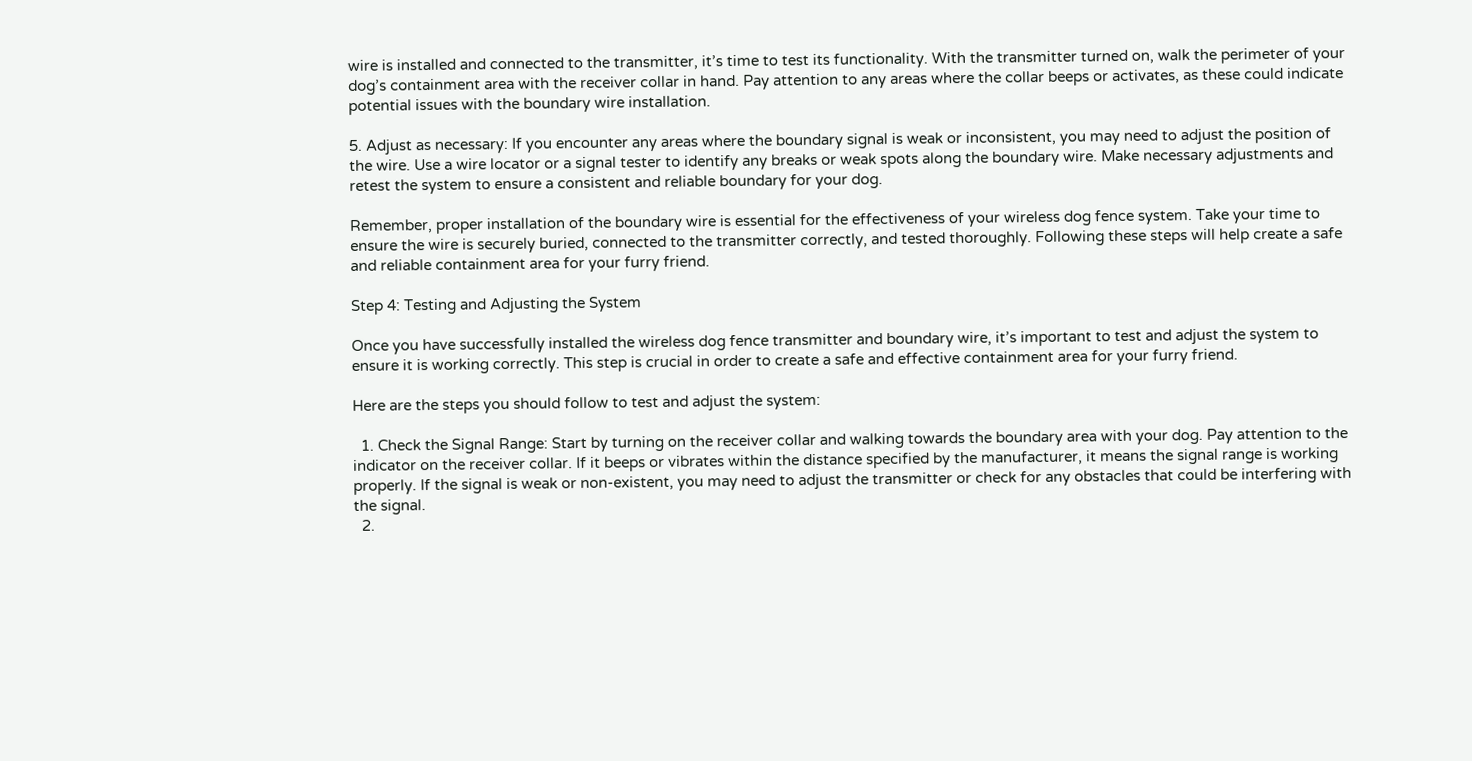wire is installed and connected to the transmitter, it’s time to test its functionality. With the transmitter turned on, walk the perimeter of your dog’s containment area with the receiver collar in hand. Pay attention to any areas where the collar beeps or activates, as these could indicate potential issues with the boundary wire installation.

5. Adjust as necessary: If you encounter any areas where the boundary signal is weak or inconsistent, you may need to adjust the position of the wire. Use a wire locator or a signal tester to identify any breaks or weak spots along the boundary wire. Make necessary adjustments and retest the system to ensure a consistent and reliable boundary for your dog.

Remember, proper installation of the boundary wire is essential for the effectiveness of your wireless dog fence system. Take your time to ensure the wire is securely buried, connected to the transmitter correctly, and tested thoroughly. Following these steps will help create a safe and reliable containment area for your furry friend.

Step 4: Testing and Adjusting the System

Once you have successfully installed the wireless dog fence transmitter and boundary wire, it’s important to test and adjust the system to ensure it is working correctly. This step is crucial in order to create a safe and effective containment area for your furry friend.

Here are the steps you should follow to test and adjust the system:

  1. Check the Signal Range: Start by turning on the receiver collar and walking towards the boundary area with your dog. Pay attention to the indicator on the receiver collar. If it beeps or vibrates within the distance specified by the manufacturer, it means the signal range is working properly. If the signal is weak or non-existent, you may need to adjust the transmitter or check for any obstacles that could be interfering with the signal.
  2.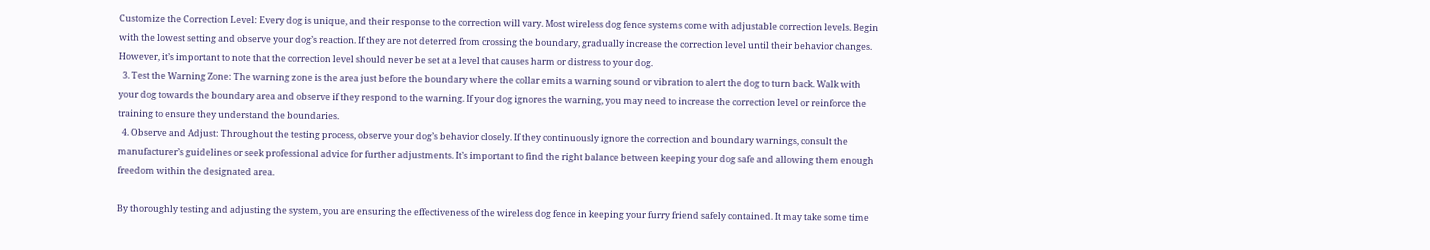Customize the Correction Level: Every dog is unique, and their response to the correction will vary. Most wireless dog fence systems come with adjustable correction levels. Begin with the lowest setting and observe your dog’s reaction. If they are not deterred from crossing the boundary, gradually increase the correction level until their behavior changes. However, it’s important to note that the correction level should never be set at a level that causes harm or distress to your dog.
  3. Test the Warning Zone: The warning zone is the area just before the boundary where the collar emits a warning sound or vibration to alert the dog to turn back. Walk with your dog towards the boundary area and observe if they respond to the warning. If your dog ignores the warning, you may need to increase the correction level or reinforce the training to ensure they understand the boundaries.
  4. Observe and Adjust: Throughout the testing process, observe your dog’s behavior closely. If they continuously ignore the correction and boundary warnings, consult the manufacturer’s guidelines or seek professional advice for further adjustments. It’s important to find the right balance between keeping your dog safe and allowing them enough freedom within the designated area.

By thoroughly testing and adjusting the system, you are ensuring the effectiveness of the wireless dog fence in keeping your furry friend safely contained. It may take some time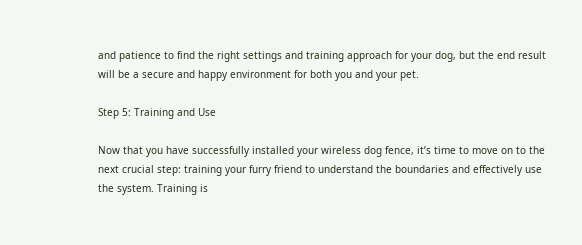and patience to find the right settings and training approach for your dog, but the end result will be a secure and happy environment for both you and your pet.

Step 5: Training and Use

Now that you have successfully installed your wireless dog fence, it’s time to move on to the next crucial step: training your furry friend to understand the boundaries and effectively use the system. Training is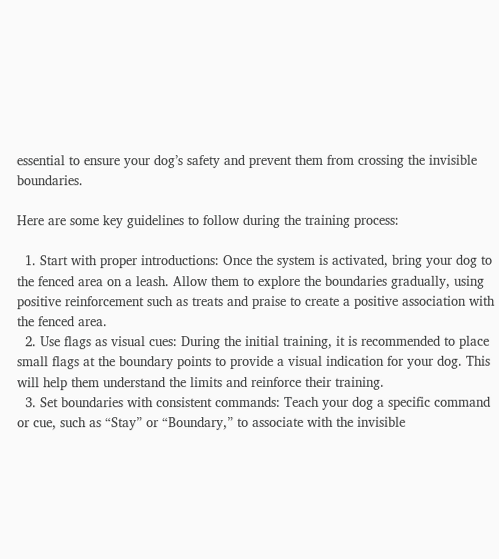essential to ensure your dog’s safety and prevent them from crossing the invisible boundaries.

Here are some key guidelines to follow during the training process:

  1. Start with proper introductions: Once the system is activated, bring your dog to the fenced area on a leash. Allow them to explore the boundaries gradually, using positive reinforcement such as treats and praise to create a positive association with the fenced area.
  2. Use flags as visual cues: During the initial training, it is recommended to place small flags at the boundary points to provide a visual indication for your dog. This will help them understand the limits and reinforce their training.
  3. Set boundaries with consistent commands: Teach your dog a specific command or cue, such as “Stay” or “Boundary,” to associate with the invisible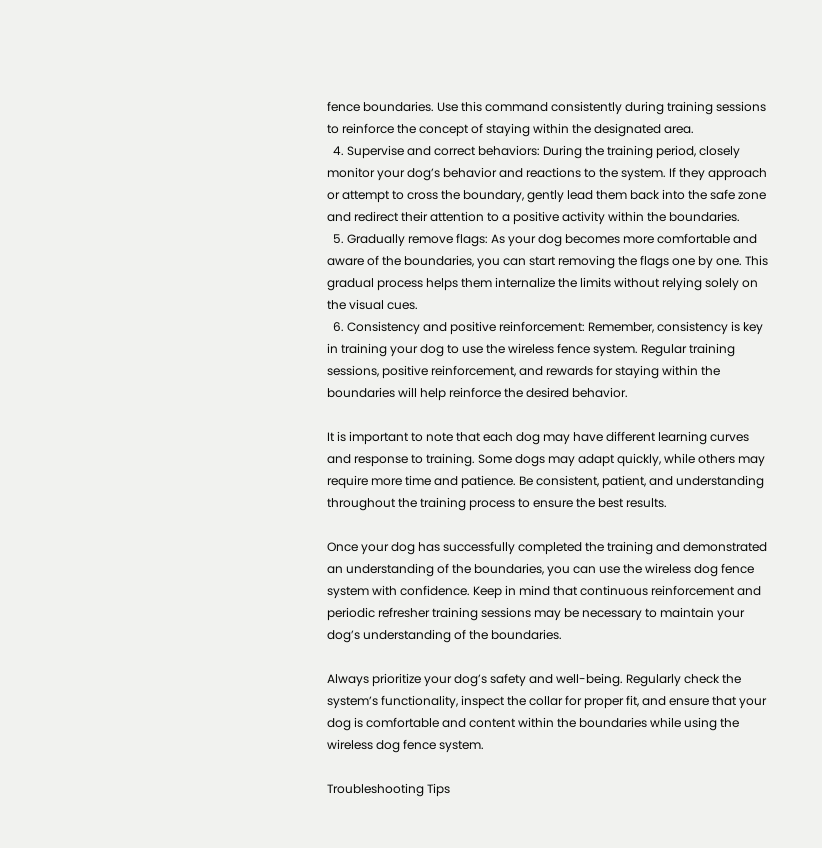fence boundaries. Use this command consistently during training sessions to reinforce the concept of staying within the designated area.
  4. Supervise and correct behaviors: During the training period, closely monitor your dog’s behavior and reactions to the system. If they approach or attempt to cross the boundary, gently lead them back into the safe zone and redirect their attention to a positive activity within the boundaries.
  5. Gradually remove flags: As your dog becomes more comfortable and aware of the boundaries, you can start removing the flags one by one. This gradual process helps them internalize the limits without relying solely on the visual cues.
  6. Consistency and positive reinforcement: Remember, consistency is key in training your dog to use the wireless fence system. Regular training sessions, positive reinforcement, and rewards for staying within the boundaries will help reinforce the desired behavior.

It is important to note that each dog may have different learning curves and response to training. Some dogs may adapt quickly, while others may require more time and patience. Be consistent, patient, and understanding throughout the training process to ensure the best results.

Once your dog has successfully completed the training and demonstrated an understanding of the boundaries, you can use the wireless dog fence system with confidence. Keep in mind that continuous reinforcement and periodic refresher training sessions may be necessary to maintain your dog’s understanding of the boundaries.

Always prioritize your dog’s safety and well-being. Regularly check the system’s functionality, inspect the collar for proper fit, and ensure that your dog is comfortable and content within the boundaries while using the wireless dog fence system.

Troubleshooting Tips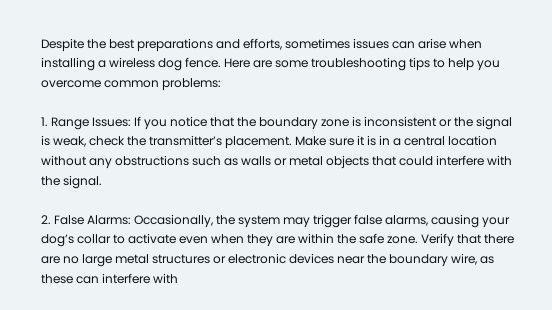Despite the best preparations and efforts, sometimes issues can arise when installing a wireless dog fence. Here are some troubleshooting tips to help you overcome common problems:

1. Range Issues: If you notice that the boundary zone is inconsistent or the signal is weak, check the transmitter’s placement. Make sure it is in a central location without any obstructions such as walls or metal objects that could interfere with the signal.

2. False Alarms: Occasionally, the system may trigger false alarms, causing your dog’s collar to activate even when they are within the safe zone. Verify that there are no large metal structures or electronic devices near the boundary wire, as these can interfere with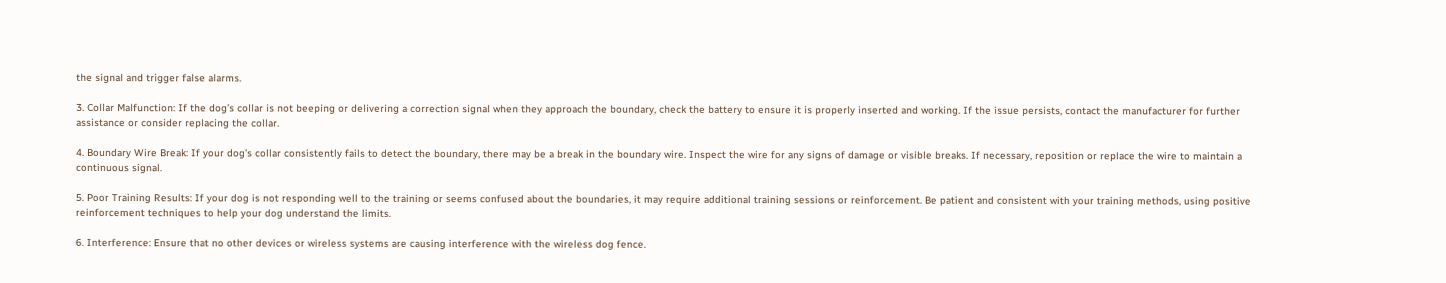the signal and trigger false alarms.

3. Collar Malfunction: If the dog’s collar is not beeping or delivering a correction signal when they approach the boundary, check the battery to ensure it is properly inserted and working. If the issue persists, contact the manufacturer for further assistance or consider replacing the collar.

4. Boundary Wire Break: If your dog’s collar consistently fails to detect the boundary, there may be a break in the boundary wire. Inspect the wire for any signs of damage or visible breaks. If necessary, reposition or replace the wire to maintain a continuous signal.

5. Poor Training Results: If your dog is not responding well to the training or seems confused about the boundaries, it may require additional training sessions or reinforcement. Be patient and consistent with your training methods, using positive reinforcement techniques to help your dog understand the limits.

6. Interference: Ensure that no other devices or wireless systems are causing interference with the wireless dog fence.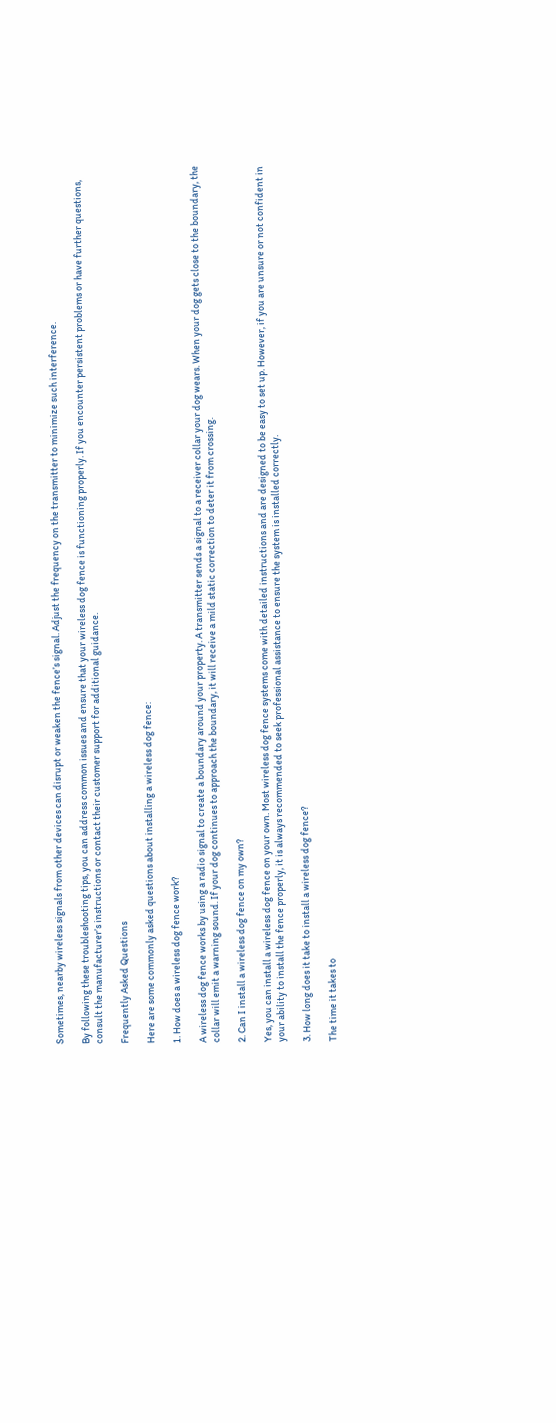Sometimes, nearby wireless signals from other devices can disrupt or weaken the fence’s signal. Adjust the frequency on the transmitter to minimize such interference.

By following these troubleshooting tips, you can address common issues and ensure that your wireless dog fence is functioning properly. If you encounter persistent problems or have further questions, consult the manufacturer’s instructions or contact their customer support for additional guidance.

Frequently Asked Questions

Here are some commonly asked questions about installing a wireless dog fence:

1. How does a wireless dog fence work?

A wireless dog fence works by using a radio signal to create a boundary around your property. A transmitter sends a signal to a receiver collar your dog wears. When your dog gets close to the boundary, the collar will emit a warning sound. If your dog continues to approach the boundary, it will receive a mild static correction to deter it from crossing.

2. Can I install a wireless dog fence on my own?

Yes, you can install a wireless dog fence on your own. Most wireless dog fence systems come with detailed instructions and are designed to be easy to set up. However, if you are unsure or not confident in your ability to install the fence properly, it is always recommended to seek professional assistance to ensure the system is installed correctly.

3. How long does it take to install a wireless dog fence?

The time it takes to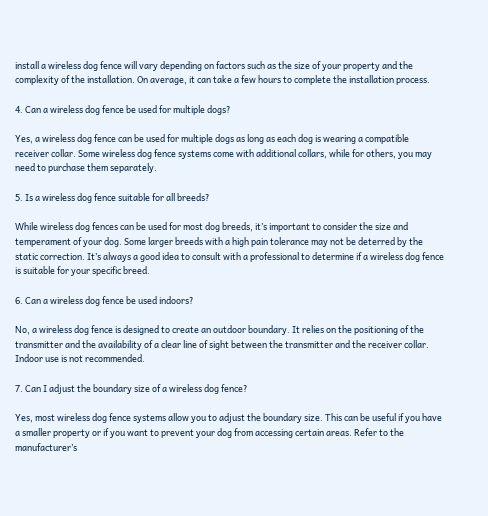install a wireless dog fence will vary depending on factors such as the size of your property and the complexity of the installation. On average, it can take a few hours to complete the installation process.

4. Can a wireless dog fence be used for multiple dogs?

Yes, a wireless dog fence can be used for multiple dogs as long as each dog is wearing a compatible receiver collar. Some wireless dog fence systems come with additional collars, while for others, you may need to purchase them separately.

5. Is a wireless dog fence suitable for all breeds?

While wireless dog fences can be used for most dog breeds, it’s important to consider the size and temperament of your dog. Some larger breeds with a high pain tolerance may not be deterred by the static correction. It’s always a good idea to consult with a professional to determine if a wireless dog fence is suitable for your specific breed.

6. Can a wireless dog fence be used indoors?

No, a wireless dog fence is designed to create an outdoor boundary. It relies on the positioning of the transmitter and the availability of a clear line of sight between the transmitter and the receiver collar. Indoor use is not recommended.

7. Can I adjust the boundary size of a wireless dog fence?

Yes, most wireless dog fence systems allow you to adjust the boundary size. This can be useful if you have a smaller property or if you want to prevent your dog from accessing certain areas. Refer to the manufacturer’s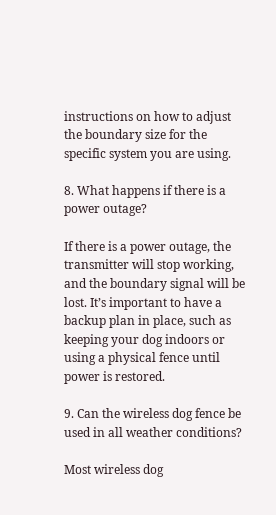instructions on how to adjust the boundary size for the specific system you are using.

8. What happens if there is a power outage?

If there is a power outage, the transmitter will stop working, and the boundary signal will be lost. It’s important to have a backup plan in place, such as keeping your dog indoors or using a physical fence until power is restored.

9. Can the wireless dog fence be used in all weather conditions?

Most wireless dog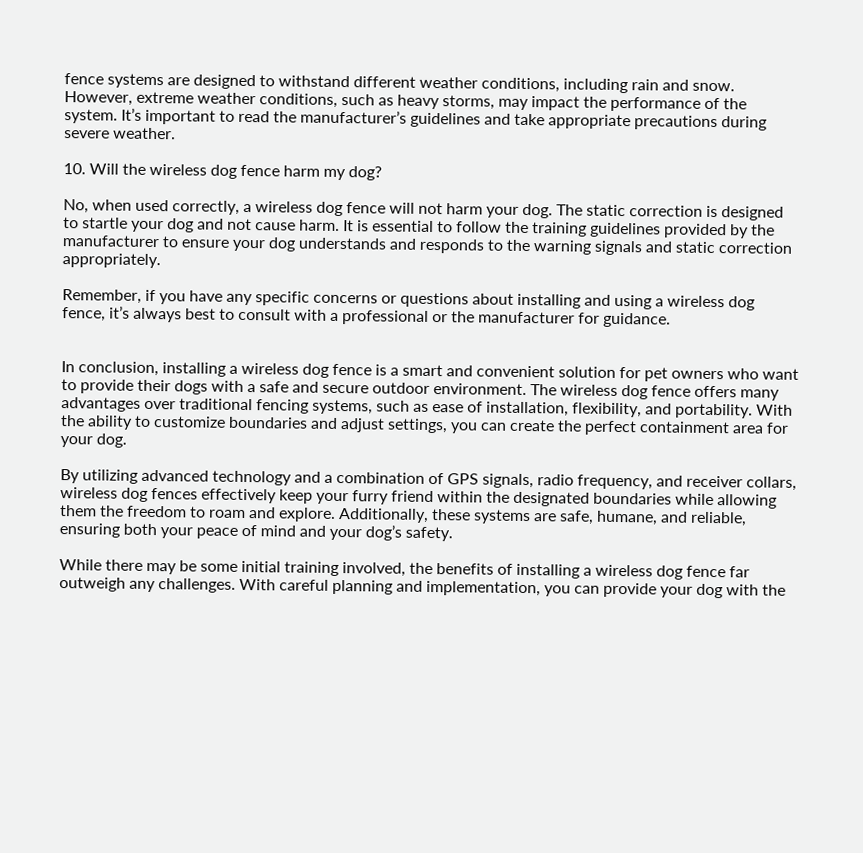fence systems are designed to withstand different weather conditions, including rain and snow. However, extreme weather conditions, such as heavy storms, may impact the performance of the system. It’s important to read the manufacturer’s guidelines and take appropriate precautions during severe weather.

10. Will the wireless dog fence harm my dog?

No, when used correctly, a wireless dog fence will not harm your dog. The static correction is designed to startle your dog and not cause harm. It is essential to follow the training guidelines provided by the manufacturer to ensure your dog understands and responds to the warning signals and static correction appropriately.

Remember, if you have any specific concerns or questions about installing and using a wireless dog fence, it’s always best to consult with a professional or the manufacturer for guidance.


In conclusion, installing a wireless dog fence is a smart and convenient solution for pet owners who want to provide their dogs with a safe and secure outdoor environment. The wireless dog fence offers many advantages over traditional fencing systems, such as ease of installation, flexibility, and portability. With the ability to customize boundaries and adjust settings, you can create the perfect containment area for your dog.

By utilizing advanced technology and a combination of GPS signals, radio frequency, and receiver collars, wireless dog fences effectively keep your furry friend within the designated boundaries while allowing them the freedom to roam and explore. Additionally, these systems are safe, humane, and reliable, ensuring both your peace of mind and your dog’s safety.

While there may be some initial training involved, the benefits of installing a wireless dog fence far outweigh any challenges. With careful planning and implementation, you can provide your dog with the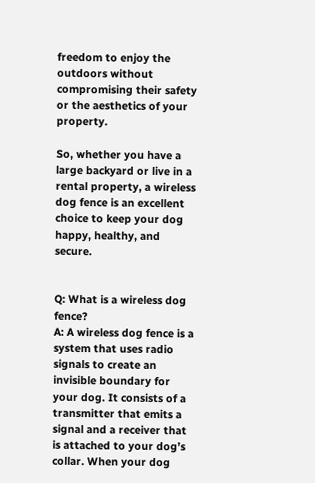freedom to enjoy the outdoors without compromising their safety or the aesthetics of your property.

So, whether you have a large backyard or live in a rental property, a wireless dog fence is an excellent choice to keep your dog happy, healthy, and secure.


Q: What is a wireless dog fence?
A: A wireless dog fence is a system that uses radio signals to create an invisible boundary for your dog. It consists of a transmitter that emits a signal and a receiver that is attached to your dog’s collar. When your dog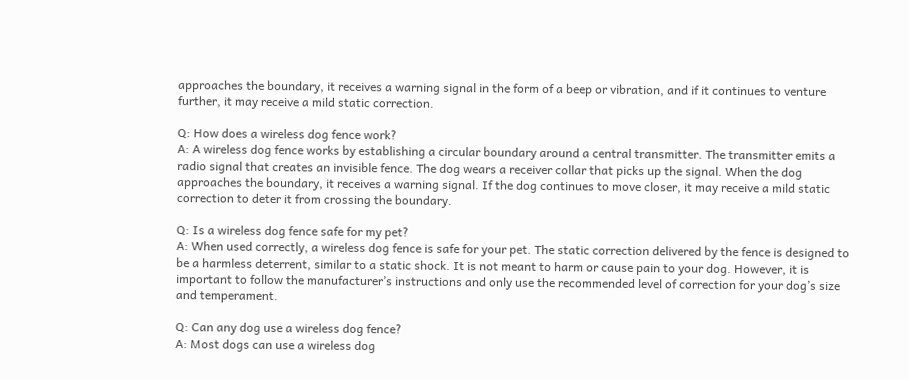approaches the boundary, it receives a warning signal in the form of a beep or vibration, and if it continues to venture further, it may receive a mild static correction.

Q: How does a wireless dog fence work?
A: A wireless dog fence works by establishing a circular boundary around a central transmitter. The transmitter emits a radio signal that creates an invisible fence. The dog wears a receiver collar that picks up the signal. When the dog approaches the boundary, it receives a warning signal. If the dog continues to move closer, it may receive a mild static correction to deter it from crossing the boundary.

Q: Is a wireless dog fence safe for my pet?
A: When used correctly, a wireless dog fence is safe for your pet. The static correction delivered by the fence is designed to be a harmless deterrent, similar to a static shock. It is not meant to harm or cause pain to your dog. However, it is important to follow the manufacturer’s instructions and only use the recommended level of correction for your dog’s size and temperament.

Q: Can any dog use a wireless dog fence?
A: Most dogs can use a wireless dog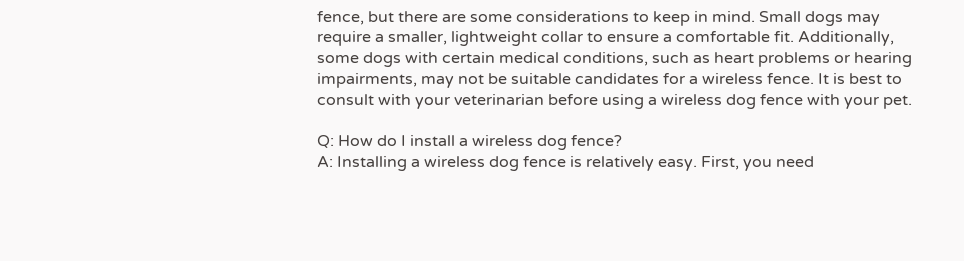fence, but there are some considerations to keep in mind. Small dogs may require a smaller, lightweight collar to ensure a comfortable fit. Additionally, some dogs with certain medical conditions, such as heart problems or hearing impairments, may not be suitable candidates for a wireless fence. It is best to consult with your veterinarian before using a wireless dog fence with your pet.

Q: How do I install a wireless dog fence?
A: Installing a wireless dog fence is relatively easy. First, you need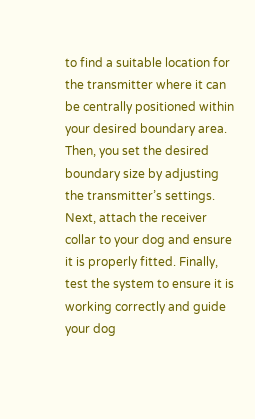to find a suitable location for the transmitter where it can be centrally positioned within your desired boundary area. Then, you set the desired boundary size by adjusting the transmitter’s settings. Next, attach the receiver collar to your dog and ensure it is properly fitted. Finally, test the system to ensure it is working correctly and guide your dog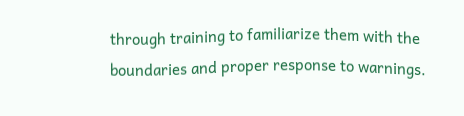through training to familiarize them with the boundaries and proper response to warnings.